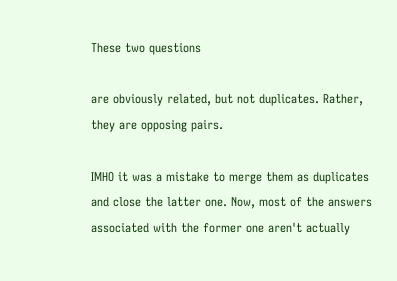These two questions

are obviously related, but not duplicates. Rather, they are opposing pairs.

IMHO it was a mistake to merge them as duplicates and close the latter one. Now, most of the answers associated with the former one aren't actually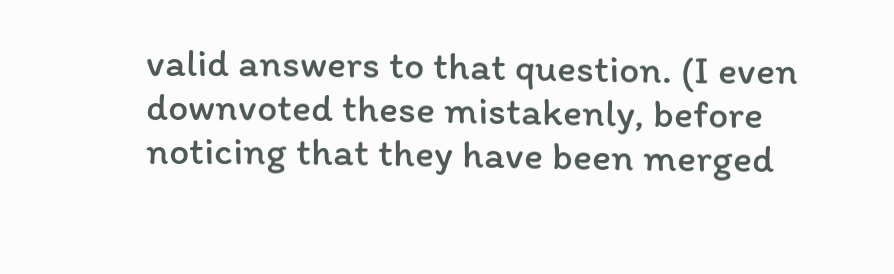valid answers to that question. (I even downvoted these mistakenly, before noticing that they have been merged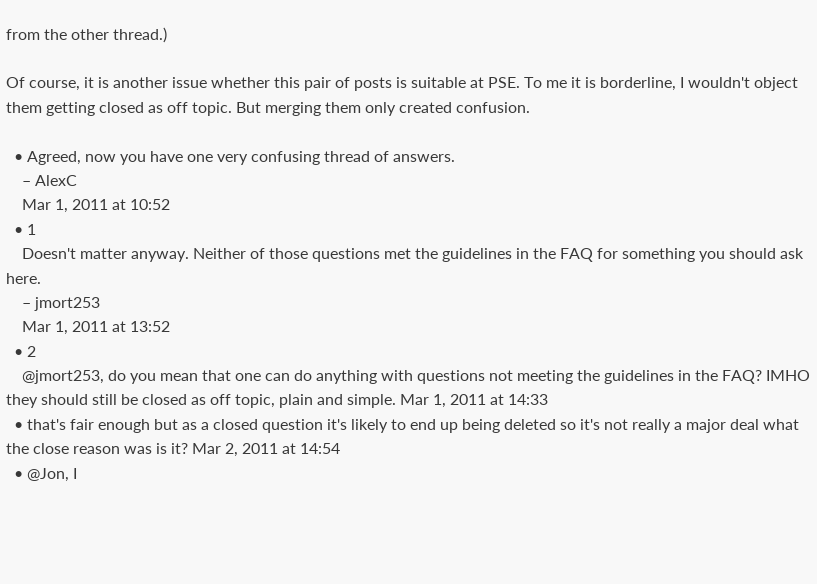from the other thread.)

Of course, it is another issue whether this pair of posts is suitable at PSE. To me it is borderline, I wouldn't object them getting closed as off topic. But merging them only created confusion.

  • Agreed, now you have one very confusing thread of answers.
    – AlexC
    Mar 1, 2011 at 10:52
  • 1
    Doesn't matter anyway. Neither of those questions met the guidelines in the FAQ for something you should ask here.
    – jmort253
    Mar 1, 2011 at 13:52
  • 2
    @jmort253, do you mean that one can do anything with questions not meeting the guidelines in the FAQ? IMHO they should still be closed as off topic, plain and simple. Mar 1, 2011 at 14:33
  • that's fair enough but as a closed question it's likely to end up being deleted so it's not really a major deal what the close reason was is it? Mar 2, 2011 at 14:54
  • @Jon, I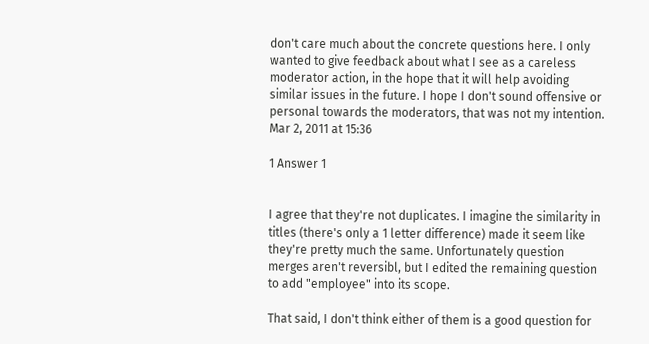don't care much about the concrete questions here. I only wanted to give feedback about what I see as a careless moderator action, in the hope that it will help avoiding similar issues in the future. I hope I don't sound offensive or personal towards the moderators, that was not my intention. Mar 2, 2011 at 15:36

1 Answer 1


I agree that they're not duplicates. I imagine the similarity in titles (there's only a 1 letter difference) made it seem like they're pretty much the same. Unfortunately question merges aren't reversibl, but I edited the remaining question to add "employee" into its scope.

That said, I don't think either of them is a good question for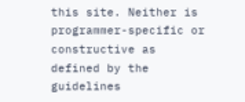this site. Neither is programmer-specific or constructive as defined by the guidelines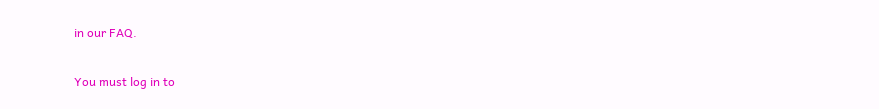in our FAQ.

You must log in to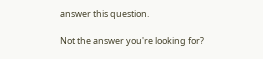answer this question.

Not the answer you're looking for?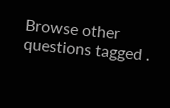Browse other questions tagged .